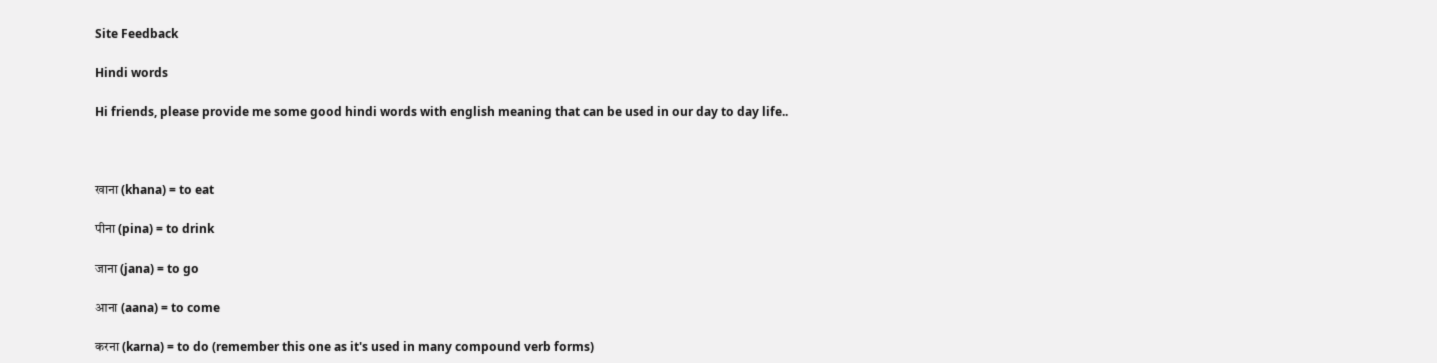Site Feedback

Hindi words

Hi friends, please provide me some good hindi words with english meaning that can be used in our day to day life..



खाना (khana) = to eat

पीना (pina) = to drink

जाना (jana) = to go

आना (aana) = to come

करना (karna) = to do (remember this one as it's used in many compound verb forms)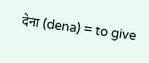देना (dena) = to give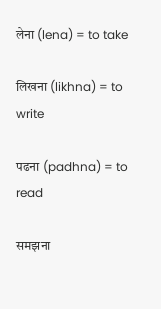लेना (lena) = to take

लिखना (likhna) = to write

पढना (padhna) = to read

समझना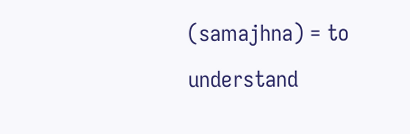(samajhna) = to understand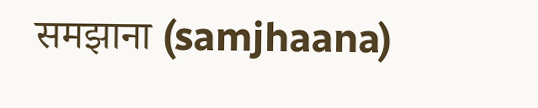समझाना (samjhaana)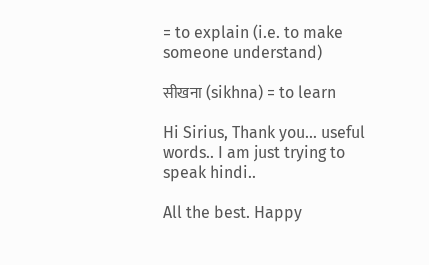= to explain (i.e. to make someone understand)

सीखना (sikhna) = to learn

Hi Sirius, Thank you... useful words.. I am just trying to speak hindi..

All the best. Happy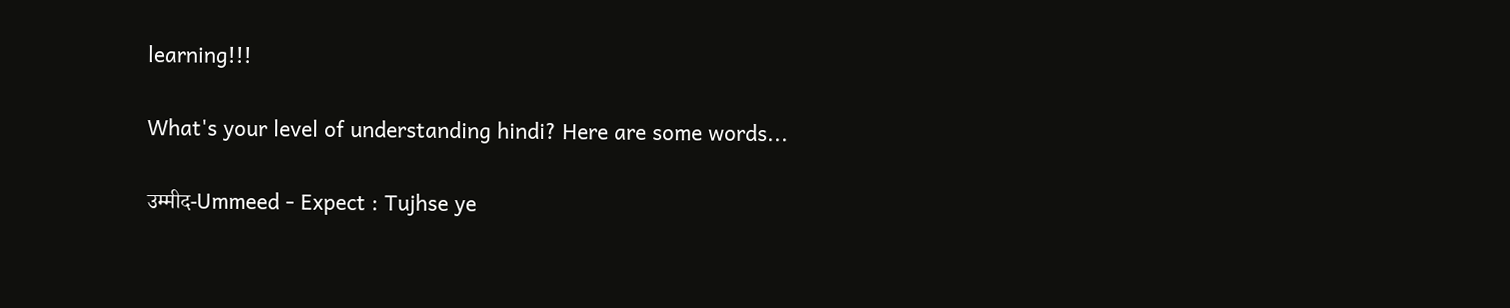learning!!!

What's your level of understanding hindi? Here are some words...

उम्मीद-Ummeed - Expect : Tujhse ye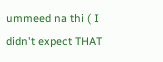ummeed na thi ( I didn't expect THAT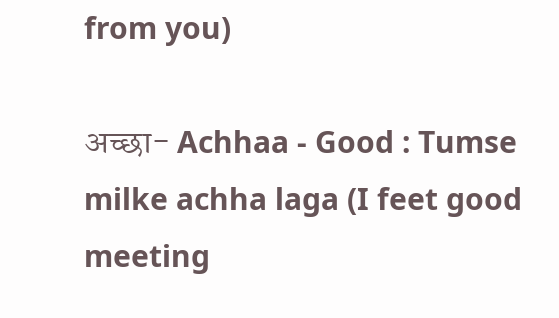from you)

अच्छा- Achhaa - Good : Tumse milke achha laga (I feet good meeting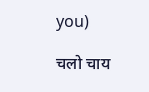you)

चलो चाय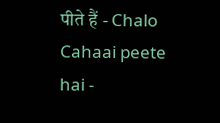पीते हैं - Chalo Cahaai peete hai -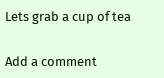Lets grab a cup of tea


Add a comment